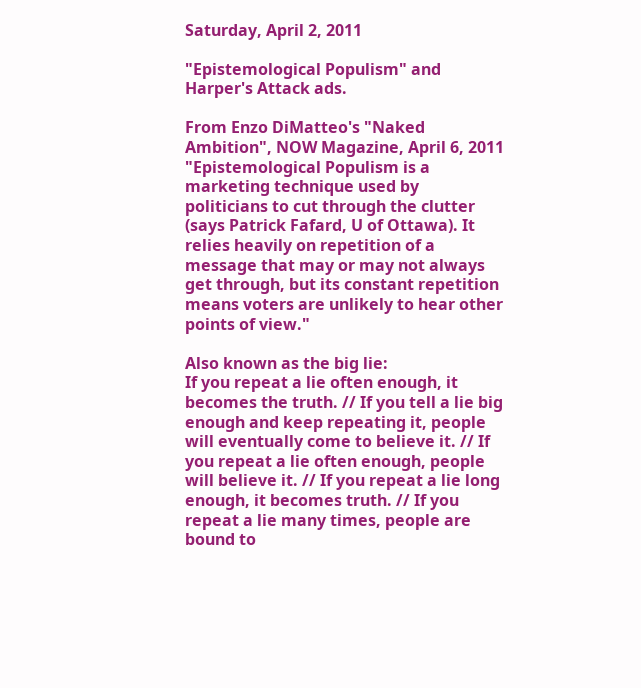Saturday, April 2, 2011

"Epistemological Populism" and Harper's Attack ads.

From Enzo DiMatteo's "Naked Ambition", NOW Magazine, April 6, 2011
"Epistemological Populism is a marketing technique used by politicians to cut through the clutter (says Patrick Fafard, U of Ottawa). It relies heavily on repetition of a message that may or may not always get through, but its constant repetition means voters are unlikely to hear other points of view."

Also known as the big lie:
If you repeat a lie often enough, it becomes the truth. // If you tell a lie big enough and keep repeating it, people will eventually come to believe it. // If you repeat a lie often enough, people will believe it. // If you repeat a lie long enough, it becomes truth. // If you repeat a lie many times, people are bound to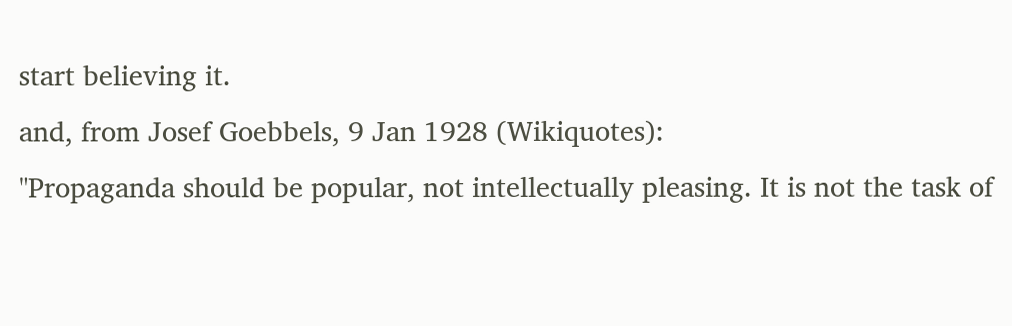start believing it.
and, from Josef Goebbels, 9 Jan 1928 (Wikiquotes):
"Propaganda should be popular, not intellectually pleasing. It is not the task of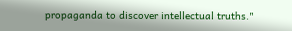propaganda to discover intellectual truths."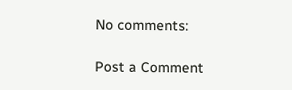No comments:

Post a Comment